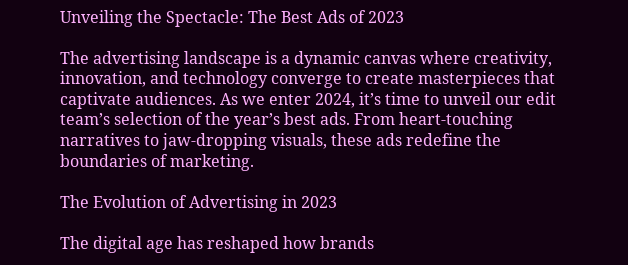Unveiling the Spectacle: The Best Ads of 2023

The advertising landscape is a dynamic canvas where creativity, innovation, and technology converge to create masterpieces that captivate audiences. As we enter 2024, it’s time to unveil our edit team’s selection of the year’s best ads. From heart-touching narratives to jaw-dropping visuals, these ads redefine the boundaries of marketing.

The Evolution of Advertising in 2023

The digital age has reshaped how brands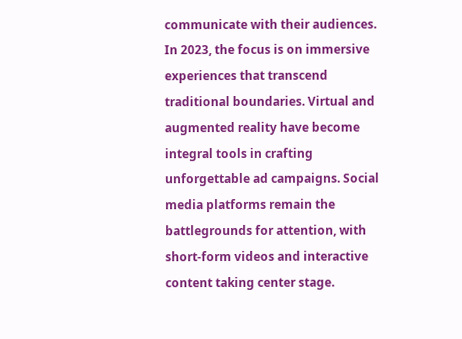communicate with their audiences. In 2023, the focus is on immersive experiences that transcend traditional boundaries. Virtual and augmented reality have become integral tools in crafting unforgettable ad campaigns. Social media platforms remain the battlegrounds for attention, with short-form videos and interactive content taking center stage.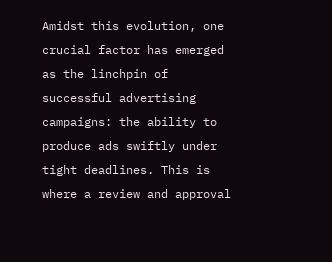Amidst this evolution, one crucial factor has emerged as the linchpin of successful advertising campaigns: the ability to produce ads swiftly under tight deadlines. This is where a review and approval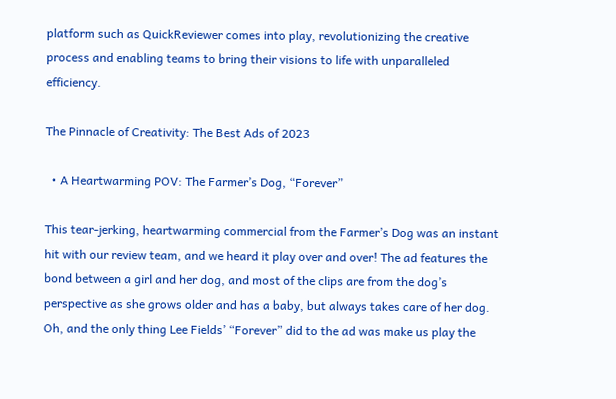platform such as QuickReviewer comes into play, revolutionizing the creative process and enabling teams to bring their visions to life with unparalleled efficiency.

The Pinnacle of Creativity: The Best Ads of 2023

  • A Heartwarming POV: The Farmer’s Dog, “Forever”

This tear-jerking, heartwarming commercial from the Farmer’s Dog was an instant hit with our review team, and we heard it play over and over! The ad features the bond between a girl and her dog, and most of the clips are from the dog’s perspective as she grows older and has a baby, but always takes care of her dog. Oh, and the only thing Lee Fields’ “Forever” did to the ad was make us play the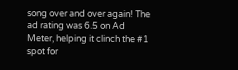song over and over again! The ad rating was 6.5 on Ad Meter, helping it clinch the #1 spot for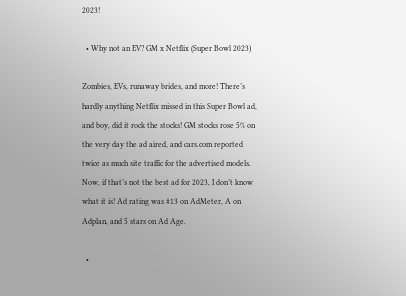2023!

  • Why not an EV? GM x Netflix (Super Bowl 2023)

Zombies, EVs, runaway brides, and more! There’s hardly anything Netflix missed in this Super Bowl ad, and boy, did it rock the stocks! GM stocks rose 5% on the very day the ad aired, and cars.com reported twice as much site traffic for the advertised models. Now, if that’s not the best ad for 2023, I don’t know what it is! Ad rating was #13 on AdMeter, A on Adplan, and 5 stars on Ad Age.

  •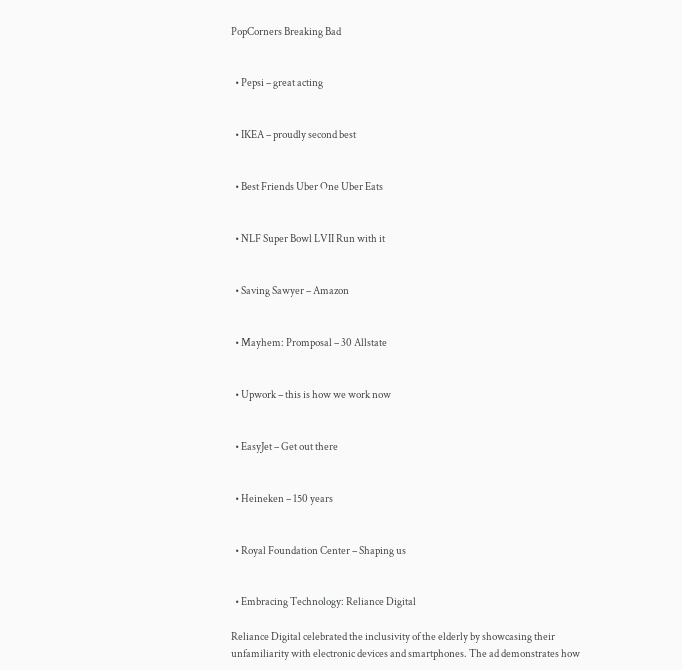PopCorners Breaking Bad


  • Pepsi – great acting


  • IKEA – proudly second best


  • Best Friends Uber One Uber Eats


  • NLF Super Bowl LVII Run with it


  • Saving Sawyer – Amazon


  • Mayhem: Promposal – 30 Allstate


  • Upwork – this is how we work now


  • EasyJet – Get out there


  • Heineken – 150 years


  • Royal Foundation Center – Shaping us


  • Embracing Technology: Reliance Digital

Reliance Digital celebrated the inclusivity of the elderly by showcasing their unfamiliarity with electronic devices and smartphones. The ad demonstrates how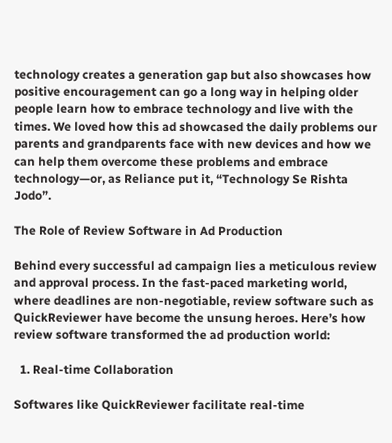technology creates a generation gap but also showcases how positive encouragement can go a long way in helping older people learn how to embrace technology and live with the times. We loved how this ad showcased the daily problems our parents and grandparents face with new devices and how we can help them overcome these problems and embrace technology—or, as Reliance put it, “Technology Se Rishta Jodo”.

The Role of Review Software in Ad Production

Behind every successful ad campaign lies a meticulous review and approval process. In the fast-paced marketing world, where deadlines are non-negotiable, review software such as QuickReviewer have become the unsung heroes. Here’s how review software transformed the ad production world:

  1. Real-time Collaboration

Softwares like QuickReviewer facilitate real-time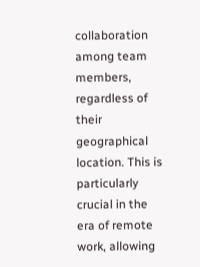collaboration among team members, regardless of their geographical location. This is particularly crucial in the era of remote work, allowing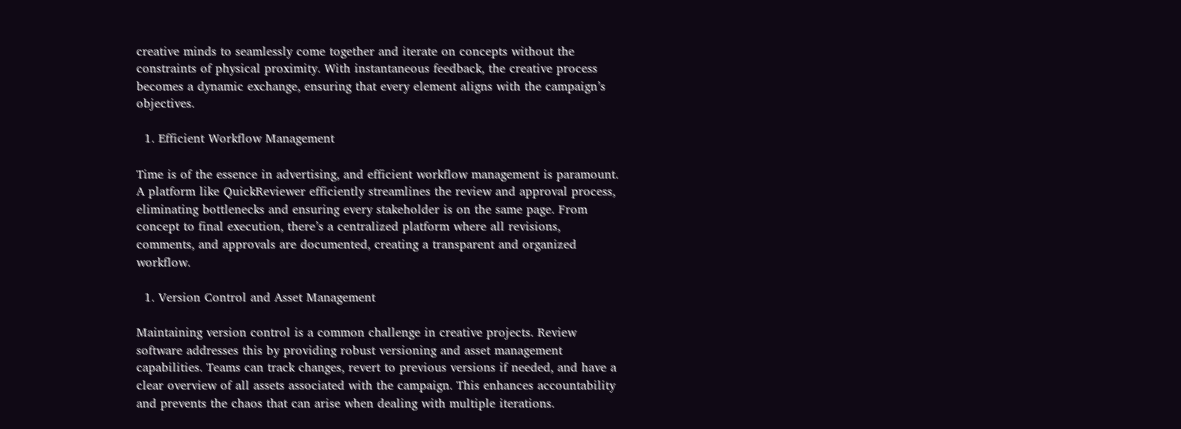creative minds to seamlessly come together and iterate on concepts without the constraints of physical proximity. With instantaneous feedback, the creative process becomes a dynamic exchange, ensuring that every element aligns with the campaign’s objectives.

  1. Efficient Workflow Management

Time is of the essence in advertising, and efficient workflow management is paramount. A platform like QuickReviewer efficiently streamlines the review and approval process, eliminating bottlenecks and ensuring every stakeholder is on the same page. From concept to final execution, there’s a centralized platform where all revisions, comments, and approvals are documented, creating a transparent and organized workflow.

  1. Version Control and Asset Management

Maintaining version control is a common challenge in creative projects. Review software addresses this by providing robust versioning and asset management capabilities. Teams can track changes, revert to previous versions if needed, and have a clear overview of all assets associated with the campaign. This enhances accountability and prevents the chaos that can arise when dealing with multiple iterations.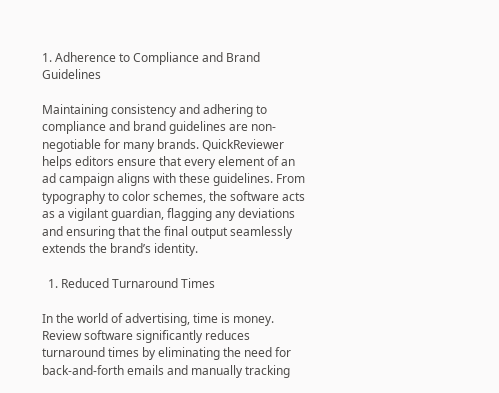1. Adherence to Compliance and Brand Guidelines

Maintaining consistency and adhering to compliance and brand guidelines are non-negotiable for many brands. QuickReviewer helps editors ensure that every element of an ad campaign aligns with these guidelines. From typography to color schemes, the software acts as a vigilant guardian, flagging any deviations and ensuring that the final output seamlessly extends the brand’s identity.

  1. Reduced Turnaround Times

In the world of advertising, time is money. Review software significantly reduces turnaround times by eliminating the need for back-and-forth emails and manually tracking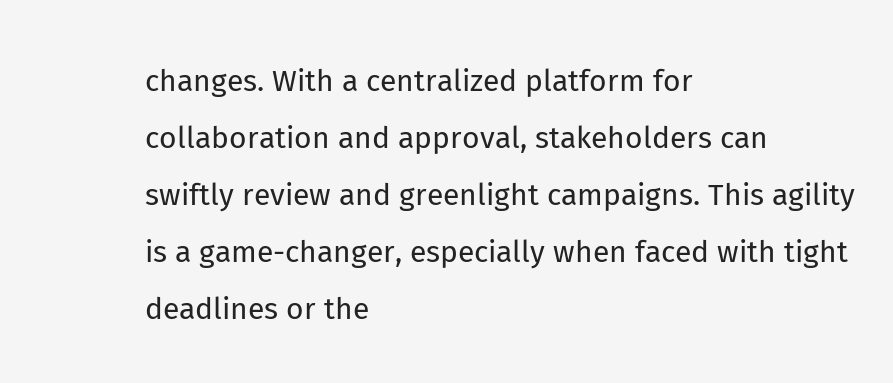changes. With a centralized platform for collaboration and approval, stakeholders can swiftly review and greenlight campaigns. This agility is a game-changer, especially when faced with tight deadlines or the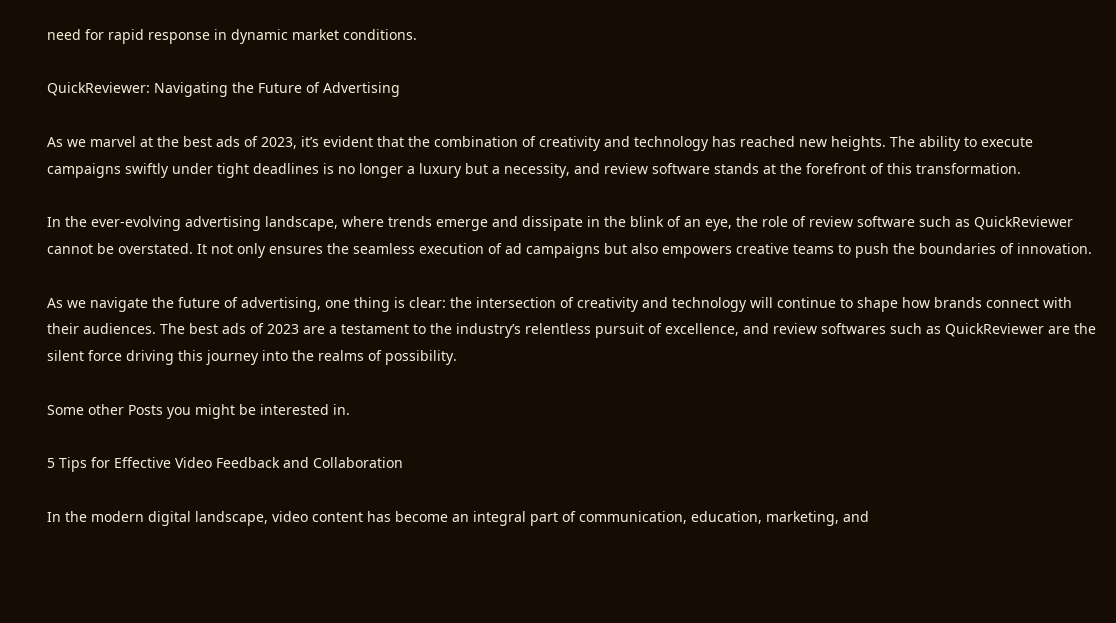need for rapid response in dynamic market conditions.

QuickReviewer: Navigating the Future of Advertising

As we marvel at the best ads of 2023, it’s evident that the combination of creativity and technology has reached new heights. The ability to execute campaigns swiftly under tight deadlines is no longer a luxury but a necessity, and review software stands at the forefront of this transformation.

In the ever-evolving advertising landscape, where trends emerge and dissipate in the blink of an eye, the role of review software such as QuickReviewer cannot be overstated. It not only ensures the seamless execution of ad campaigns but also empowers creative teams to push the boundaries of innovation.

As we navigate the future of advertising, one thing is clear: the intersection of creativity and technology will continue to shape how brands connect with their audiences. The best ads of 2023 are a testament to the industry’s relentless pursuit of excellence, and review softwares such as QuickReviewer are the silent force driving this journey into the realms of possibility.

Some other Posts you might be interested in.

5 Tips for Effective Video Feedback and Collaboration

In the modern digital landscape, video content has become an integral part of communication, education, marketing, and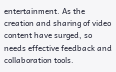entertainment. As the creation and sharing of video content have surged, so needs effective feedback and collaboration tools.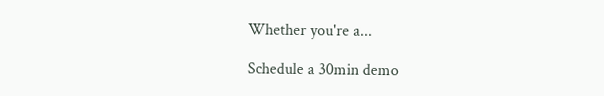Whether you're a...

Schedule a 30min demo